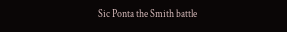Sic Ponta the Smith battle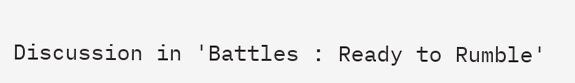Discussion in 'Battles : Ready to Rumble'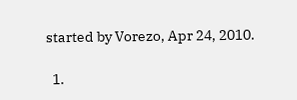started by Vorezo, Apr 24, 2010.

  1.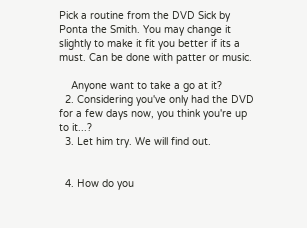Pick a routine from the DVD Sick by Ponta the Smith. You may change it slightly to make it fit you better if its a must. Can be done with patter or music.

    Anyone want to take a go at it?
  2. Considering you've only had the DVD for a few days now, you think you're up to it...?
  3. Let him try. We will find out.


  4. How do you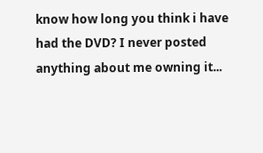know how long you think i have had the DVD? I never posted anything about me owning it...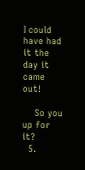I could have had it the day it came out!

    So you up for it?
  5.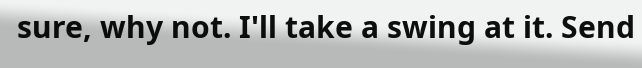sure, why not. I'll take a swing at it. Send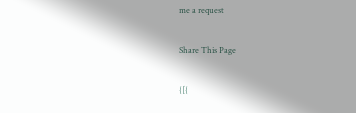me a request

Share This Page

{[{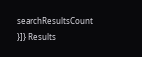searchResultsCount }]} Results